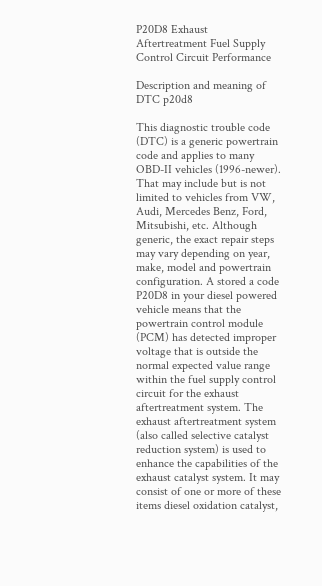P20D8 Exhaust Aftertreatment Fuel Supply Control Circuit Performance

Description and meaning of DTC p20d8

This diagnostic trouble code (DTC) is a generic powertrain code and applies to many OBD-II vehicles (1996-newer). That may include but is not limited to vehicles from VW, Audi, Mercedes Benz, Ford, Mitsubishi, etc. Although generic, the exact repair steps may vary depending on year, make, model and powertrain configuration. A stored a code P20D8 in your diesel powered vehicle means that the powertrain control module (PCM) has detected improper voltage that is outside the normal expected value range within the fuel supply control circuit for the exhaust aftertreatment system. The exhaust aftertreatment system (also called selective catalyst reduction system) is used to enhance the capabilities of the exhaust catalyst system. It may consist of one or more of these items diesel oxidation catalyst,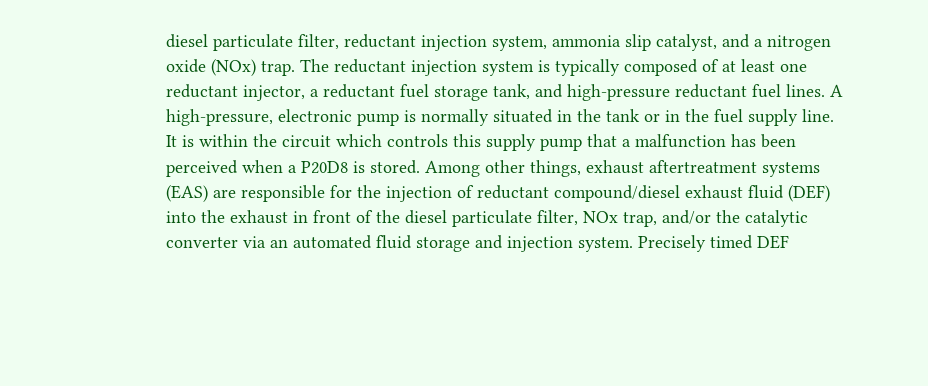diesel particulate filter, reductant injection system, ammonia slip catalyst, and a nitrogen oxide (NOx) trap. The reductant injection system is typically composed of at least one reductant injector, a reductant fuel storage tank, and high-pressure reductant fuel lines. A high-pressure, electronic pump is normally situated in the tank or in the fuel supply line. It is within the circuit which controls this supply pump that a malfunction has been perceived when a P20D8 is stored. Among other things, exhaust aftertreatment systems (EAS) are responsible for the injection of reductant compound/diesel exhaust fluid (DEF) into the exhaust in front of the diesel particulate filter, NOx trap, and/or the catalytic converter via an automated fluid storage and injection system. Precisely timed DEF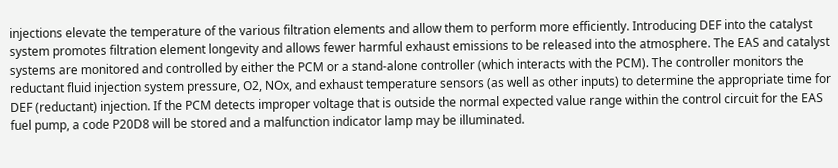injections elevate the temperature of the various filtration elements and allow them to perform more efficiently. Introducing DEF into the catalyst system promotes filtration element longevity and allows fewer harmful exhaust emissions to be released into the atmosphere. The EAS and catalyst systems are monitored and controlled by either the PCM or a stand-alone controller (which interacts with the PCM). The controller monitors the reductant fluid injection system pressure, O2, NOx, and exhaust temperature sensors (as well as other inputs) to determine the appropriate time for DEF (reductant) injection. If the PCM detects improper voltage that is outside the normal expected value range within the control circuit for the EAS fuel pump, a code P20D8 will be stored and a malfunction indicator lamp may be illuminated.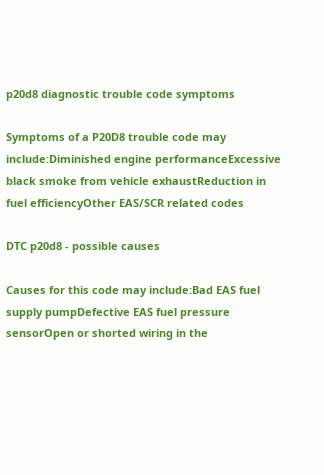p20d8 diagnostic trouble code symptoms

Symptoms of a P20D8 trouble code may include:Diminished engine performanceExcessive black smoke from vehicle exhaustReduction in fuel efficiencyOther EAS/SCR related codes

DTC p20d8 - possible causes

Causes for this code may include:Bad EAS fuel supply pumpDefective EAS fuel pressure sensorOpen or shorted wiring in the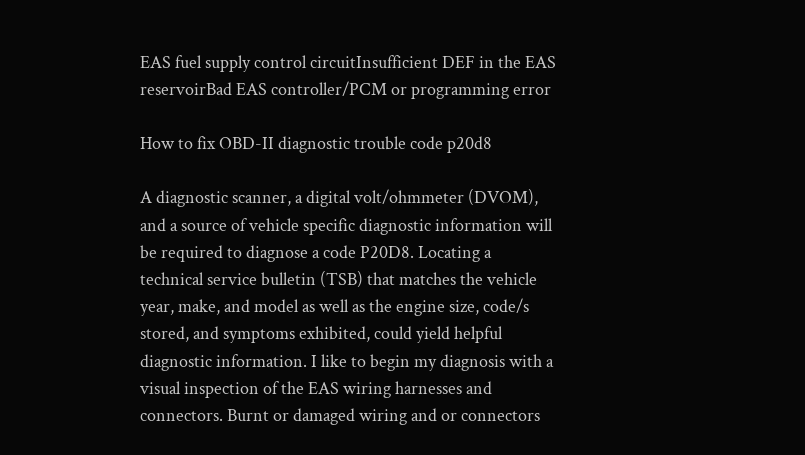EAS fuel supply control circuitInsufficient DEF in the EAS reservoirBad EAS controller/PCM or programming error

How to fix OBD-II diagnostic trouble code p20d8

A diagnostic scanner, a digital volt/ohmmeter (DVOM), and a source of vehicle specific diagnostic information will be required to diagnose a code P20D8. Locating a technical service bulletin (TSB) that matches the vehicle year, make, and model as well as the engine size, code/s stored, and symptoms exhibited, could yield helpful diagnostic information. I like to begin my diagnosis with a visual inspection of the EAS wiring harnesses and connectors. Burnt or damaged wiring and or connectors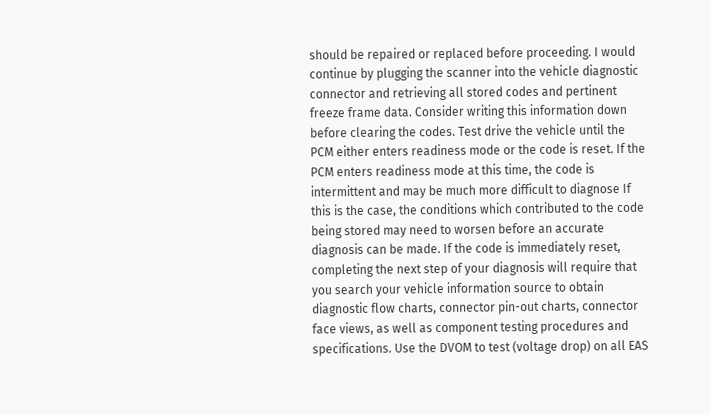should be repaired or replaced before proceeding. I would continue by plugging the scanner into the vehicle diagnostic connector and retrieving all stored codes and pertinent freeze frame data. Consider writing this information down before clearing the codes. Test drive the vehicle until the PCM either enters readiness mode or the code is reset. If the PCM enters readiness mode at this time, the code is intermittent and may be much more difficult to diagnose If this is the case, the conditions which contributed to the code being stored may need to worsen before an accurate diagnosis can be made. If the code is immediately reset, completing the next step of your diagnosis will require that you search your vehicle information source to obtain diagnostic flow charts, connector pin-out charts, connector face views, as well as component testing procedures and specifications. Use the DVOM to test (voltage drop) on all EAS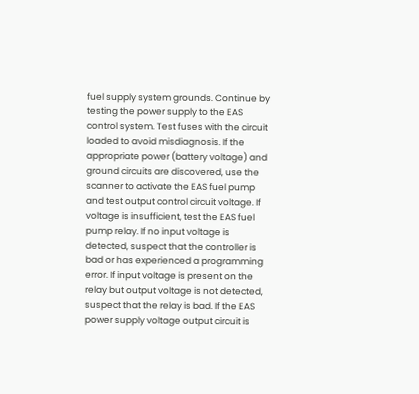fuel supply system grounds. Continue by testing the power supply to the EAS control system. Test fuses with the circuit loaded to avoid misdiagnosis. If the appropriate power (battery voltage) and ground circuits are discovered, use the scanner to activate the EAS fuel pump and test output control circuit voltage. If voltage is insufficient, test the EAS fuel pump relay. If no input voltage is detected, suspect that the controller is bad or has experienced a programming error. If input voltage is present on the relay but output voltage is not detected, suspect that the relay is bad. If the EAS power supply voltage output circuit is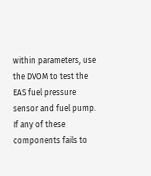within parameters, use the DVOM to test the EAS fuel pressure sensor and fuel pump. If any of these components fails to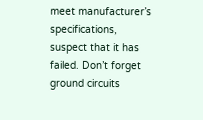meet manufacturer’s specifications, suspect that it has failed. Don’t forget ground circuits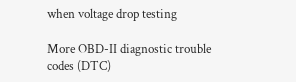when voltage drop testing

More OBD-II diagnostic trouble codes (DTC)